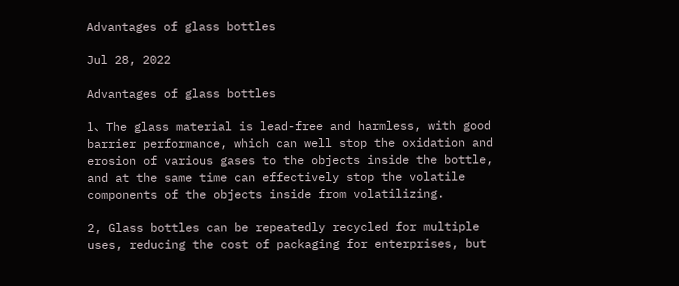Advantages of glass bottles

Jul 28, 2022

Advantages of glass bottles

1、The glass material is lead-free and harmless, with good barrier performance, which can well stop the oxidation and erosion of various gases to the objects inside the bottle, and at the same time can effectively stop the volatile components of the objects inside from volatilizing.

2, Glass bottles can be repeatedly recycled for multiple uses, reducing the cost of packaging for enterprises, but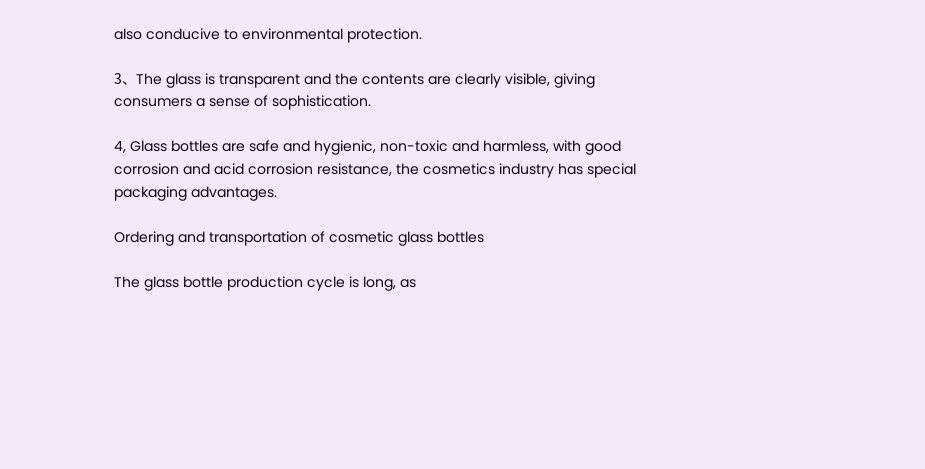also conducive to environmental protection.

3、The glass is transparent and the contents are clearly visible, giving consumers a sense of sophistication.

4, Glass bottles are safe and hygienic, non-toxic and harmless, with good corrosion and acid corrosion resistance, the cosmetics industry has special packaging advantages.

Ordering and transportation of cosmetic glass bottles

The glass bottle production cycle is long, as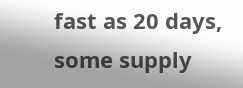fast as 20 days, some supply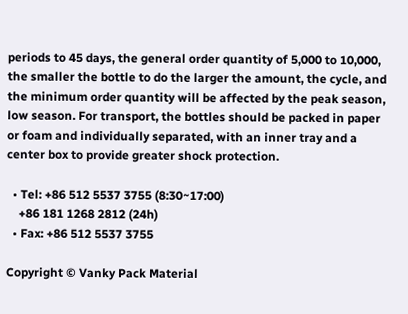periods to 45 days, the general order quantity of 5,000 to 10,000, the smaller the bottle to do the larger the amount, the cycle, and the minimum order quantity will be affected by the peak season, low season. For transport, the bottles should be packed in paper or foam and individually separated, with an inner tray and a center box to provide greater shock protection.

  • Tel: +86 512 5537 3755 (8:30~17:00)
    +86 181 1268 2812 (24h)
  • Fax: +86 512 5537 3755

Copyright © Vanky Pack Material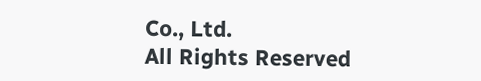Co., Ltd.
All Rights Reserved